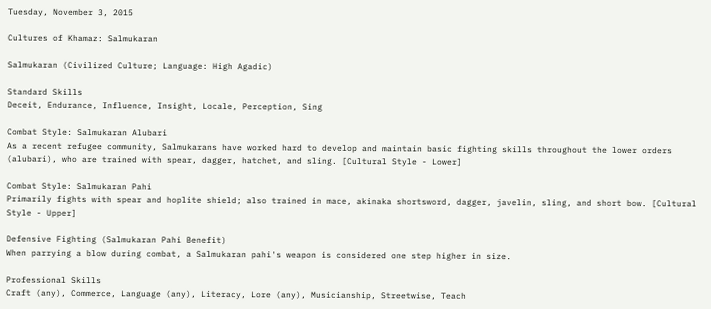Tuesday, November 3, 2015

Cultures of Khamaz: Salmukaran

Salmukaran (Civilized Culture; Language: High Agadic)

Standard Skills
Deceit, Endurance, Influence, Insight, Locale, Perception, Sing

Combat Style: Salmukaran Alubari
As a recent refugee community, Salmukarans have worked hard to develop and maintain basic fighting skills throughout the lower orders (alubari), who are trained with spear, dagger, hatchet, and sling. [Cultural Style - Lower]

Combat Style: Salmukaran Pahi
Primarily fights with spear and hoplite shield; also trained in mace, akinaka shortsword, dagger, javelin, sling, and short bow. [Cultural Style - Upper]

Defensive Fighting (Salmukaran Pahi Benefit)
When parrying a blow during combat, a Salmukaran pahi's weapon is considered one step higher in size.

Professional Skills
Craft (any), Commerce, Language (any), Literacy, Lore (any), Musicianship, Streetwise, Teach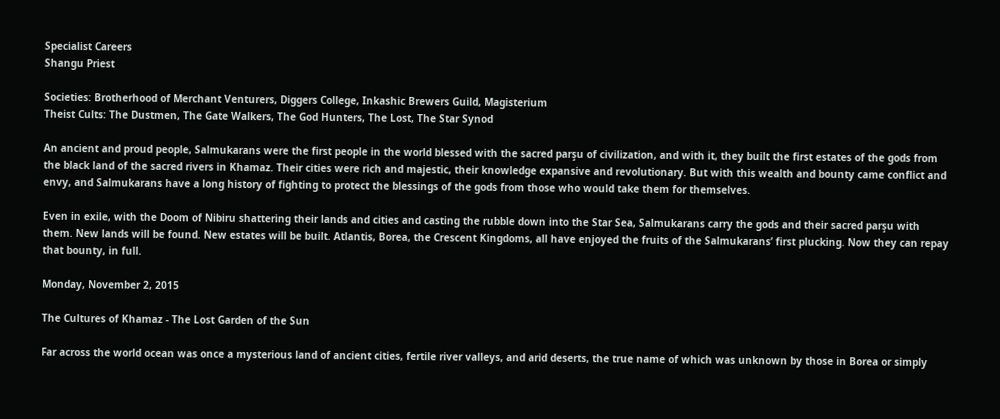Specialist Careers
Shangu Priest

Societies: Brotherhood of Merchant Venturers, Diggers College, Inkashic Brewers Guild, Magisterium
Theist Cults: The Dustmen, The Gate Walkers, The God Hunters, The Lost, The Star Synod

An ancient and proud people, Salmukarans were the first people in the world blessed with the sacred parşu of civilization, and with it, they built the first estates of the gods from the black land of the sacred rivers in Khamaz. Their cities were rich and majestic, their knowledge expansive and revolutionary. But with this wealth and bounty came conflict and envy, and Salmukarans have a long history of fighting to protect the blessings of the gods from those who would take them for themselves.

Even in exile, with the Doom of Nibiru shattering their lands and cities and casting the rubble down into the Star Sea, Salmukarans carry the gods and their sacred parşu with them. New lands will be found. New estates will be built. Atlantis, Borea, the Crescent Kingdoms, all have enjoyed the fruits of the Salmukarans’ first plucking. Now they can repay that bounty, in full.

Monday, November 2, 2015

The Cultures of Khamaz - The Lost Garden of the Sun

Far across the world ocean was once a mysterious land of ancient cities, fertile river valleys, and arid deserts, the true name of which was unknown by those in Borea or simply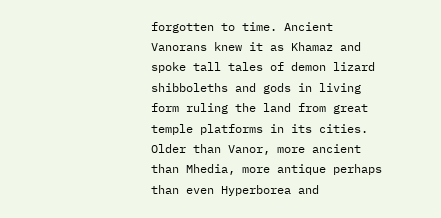forgotten to time. Ancient Vanorans knew it as Khamaz and spoke tall tales of demon lizard shibboleths and gods in living form ruling the land from great temple platforms in its cities. Older than Vanor, more ancient than Mhedia, more antique perhaps than even Hyperborea and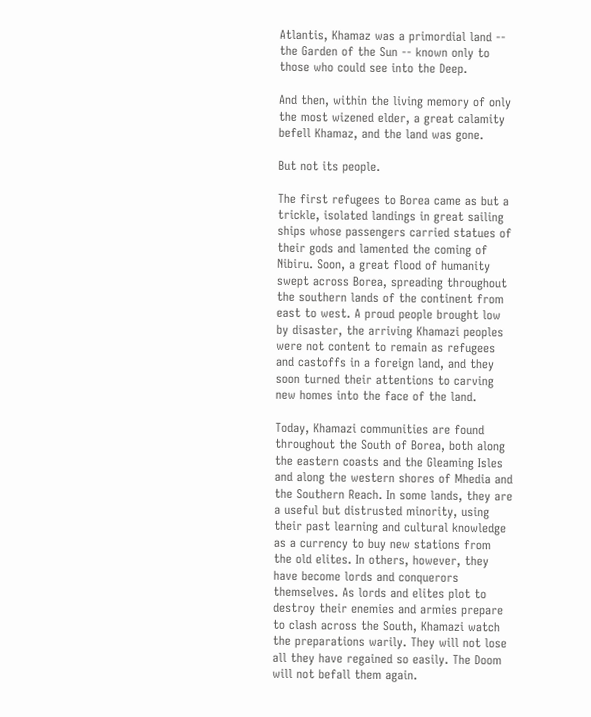Atlantis, Khamaz was a primordial land -- the Garden of the Sun -- known only to those who could see into the Deep.

And then, within the living memory of only the most wizened elder, a great calamity befell Khamaz, and the land was gone.

But not its people.

The first refugees to Borea came as but a trickle, isolated landings in great sailing ships whose passengers carried statues of their gods and lamented the coming of Nibiru. Soon, a great flood of humanity swept across Borea, spreading throughout the southern lands of the continent from east to west. A proud people brought low by disaster, the arriving Khamazi peoples were not content to remain as refugees and castoffs in a foreign land, and they soon turned their attentions to carving new homes into the face of the land.

Today, Khamazi communities are found throughout the South of Borea, both along the eastern coasts and the Gleaming Isles and along the western shores of Mhedia and the Southern Reach. In some lands, they are a useful but distrusted minority, using their past learning and cultural knowledge as a currency to buy new stations from the old elites. In others, however, they have become lords and conquerors themselves. As lords and elites plot to destroy their enemies and armies prepare to clash across the South, Khamazi watch the preparations warily. They will not lose all they have regained so easily. The Doom will not befall them again.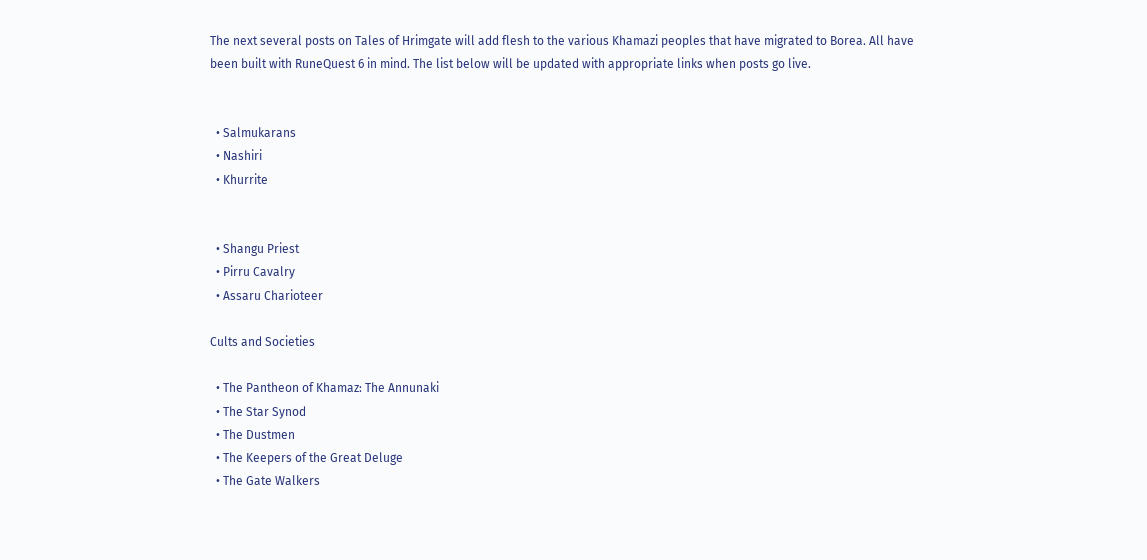The next several posts on Tales of Hrimgate will add flesh to the various Khamazi peoples that have migrated to Borea. All have been built with RuneQuest 6 in mind. The list below will be updated with appropriate links when posts go live.


  • Salmukarans
  • Nashiri
  • Khurrite


  • Shangu Priest
  • Pirru Cavalry
  • Assaru Charioteer

Cults and Societies

  • The Pantheon of Khamaz: The Annunaki
  • The Star Synod
  • The Dustmen
  • The Keepers of the Great Deluge
  • The Gate Walkers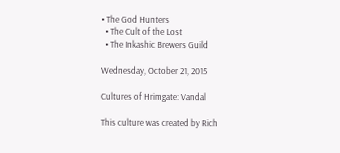• The God Hunters
  • The Cult of the Lost
  • The Inkashic Brewers Guild

Wednesday, October 21, 2015

Cultures of Hrimgate: Vandal

This culture was created by Rich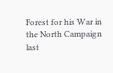Forest for his War in the North Campaign last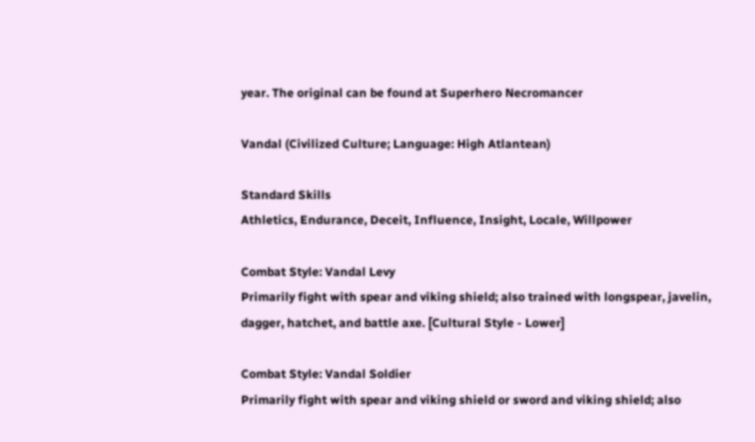year. The original can be found at Superhero Necromancer

Vandal (Civilized Culture; Language: High Atlantean)

Standard Skills
Athletics, Endurance, Deceit, Influence, Insight, Locale, Willpower

Combat Style: Vandal Levy
Primarily fight with spear and viking shield; also trained with longspear, javelin, dagger, hatchet, and battle axe. [Cultural Style - Lower]

Combat Style: Vandal Soldier
Primarily fight with spear and viking shield or sword and viking shield; also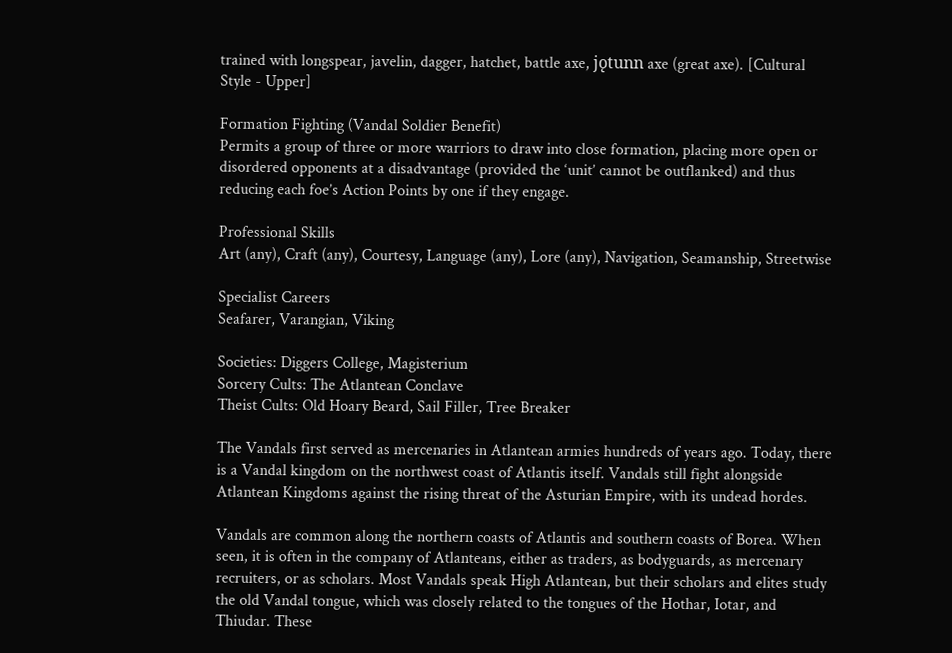trained with longspear, javelin, dagger, hatchet, battle axe, jǫtunn axe (great axe). [Cultural Style - Upper]

Formation Fighting (Vandal Soldier Benefit)
Permits a group of three or more warriors to draw into close formation, placing more open or disordered opponents at a disadvantage (provided the ‘unit’ cannot be outflanked) and thus reducing each foe’s Action Points by one if they engage.

Professional Skills
Art (any), Craft (any), Courtesy, Language (any), Lore (any), Navigation, Seamanship, Streetwise

Specialist Careers
Seafarer, Varangian, Viking

Societies: Diggers College, Magisterium
Sorcery Cults: The Atlantean Conclave
Theist Cults: Old Hoary Beard, Sail Filler, Tree Breaker

The Vandals first served as mercenaries in Atlantean armies hundreds of years ago. Today, there is a Vandal kingdom on the northwest coast of Atlantis itself. Vandals still fight alongside Atlantean Kingdoms against the rising threat of the Asturian Empire, with its undead hordes.

Vandals are common along the northern coasts of Atlantis and southern coasts of Borea. When seen, it is often in the company of Atlanteans, either as traders, as bodyguards, as mercenary recruiters, or as scholars. Most Vandals speak High Atlantean, but their scholars and elites study the old Vandal tongue, which was closely related to the tongues of the Hothar, Iotar, and Thiudar. These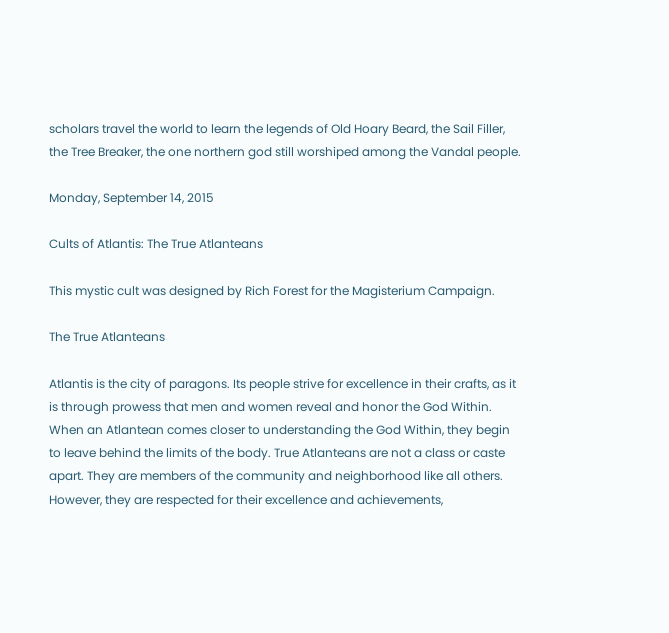scholars travel the world to learn the legends of Old Hoary Beard, the Sail Filler, the Tree Breaker, the one northern god still worshiped among the Vandal people.

Monday, September 14, 2015

Cults of Atlantis: The True Atlanteans

This mystic cult was designed by Rich Forest for the Magisterium Campaign.

The True Atlanteans

Atlantis is the city of paragons. Its people strive for excellence in their crafts, as it is through prowess that men and women reveal and honor the God Within. When an Atlantean comes closer to understanding the God Within, they begin to leave behind the limits of the body. True Atlanteans are not a class or caste apart. They are members of the community and neighborhood like all others. However, they are respected for their excellence and achievements,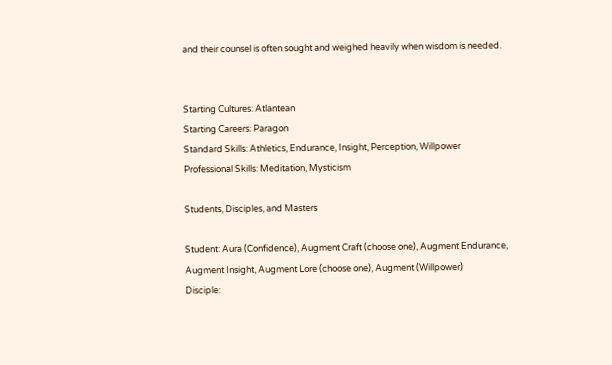and their counsel is often sought and weighed heavily when wisdom is needed.


Starting Cultures: Atlantean
Starting Careers: Paragon
Standard Skills: Athletics, Endurance, Insight, Perception, Willpower
Professional Skills: Meditation, Mysticism

Students, Disciples, and Masters

Student: Aura (Confidence), Augment Craft (choose one), Augment Endurance, Augment Insight, Augment Lore (choose one), Augment (Willpower)
Disciple: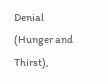Denial (Hunger and Thirst),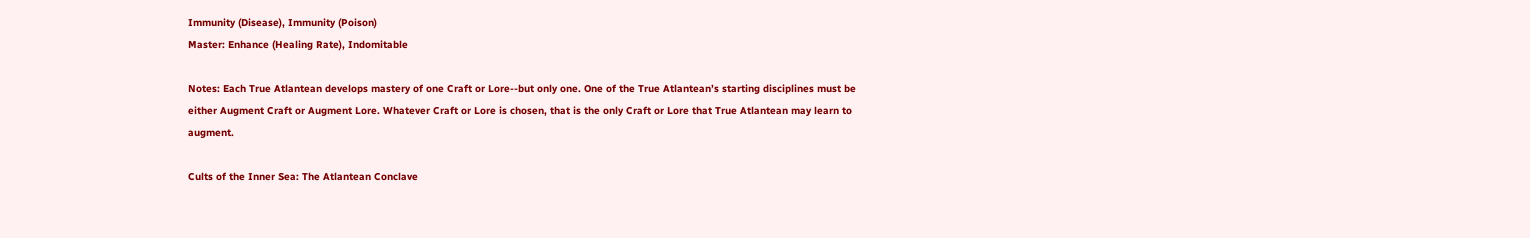Immunity (Disease), Immunity (Poison)
Master: Enhance (Healing Rate), Indomitable

Notes: Each True Atlantean develops mastery of one Craft or Lore--but only one. One of the True Atlantean’s starting disciplines must be either Augment Craft or Augment Lore. Whatever Craft or Lore is chosen, that is the only Craft or Lore that True Atlantean may learn to augment.

Cults of the Inner Sea: The Atlantean Conclave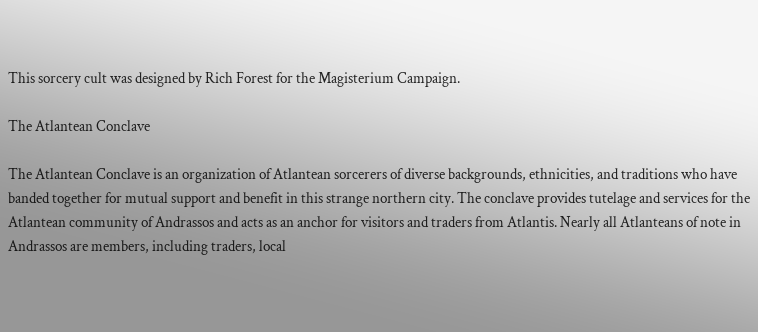This sorcery cult was designed by Rich Forest for the Magisterium Campaign.

The Atlantean Conclave

The Atlantean Conclave is an organization of Atlantean sorcerers of diverse backgrounds, ethnicities, and traditions who have banded together for mutual support and benefit in this strange northern city. The conclave provides tutelage and services for the Atlantean community of Andrassos and acts as an anchor for visitors and traders from Atlantis. Nearly all Atlanteans of note in Andrassos are members, including traders, local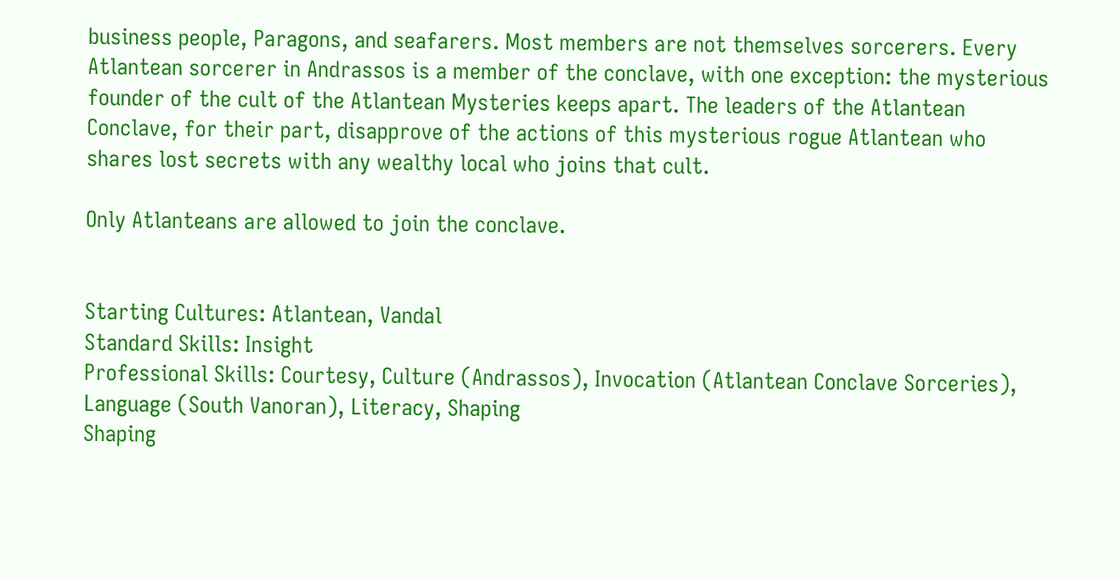business people, Paragons, and seafarers. Most members are not themselves sorcerers. Every Atlantean sorcerer in Andrassos is a member of the conclave, with one exception: the mysterious founder of the cult of the Atlantean Mysteries keeps apart. The leaders of the Atlantean Conclave, for their part, disapprove of the actions of this mysterious rogue Atlantean who shares lost secrets with any wealthy local who joins that cult.

Only Atlanteans are allowed to join the conclave.


Starting Cultures: Atlantean, Vandal
Standard Skills: Insight
Professional Skills: Courtesy, Culture (Andrassos), Invocation (Atlantean Conclave Sorceries), Language (South Vanoran), Literacy, Shaping
Shaping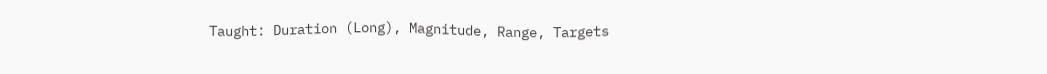Taught: Duration (Long), Magnitude, Range, Targets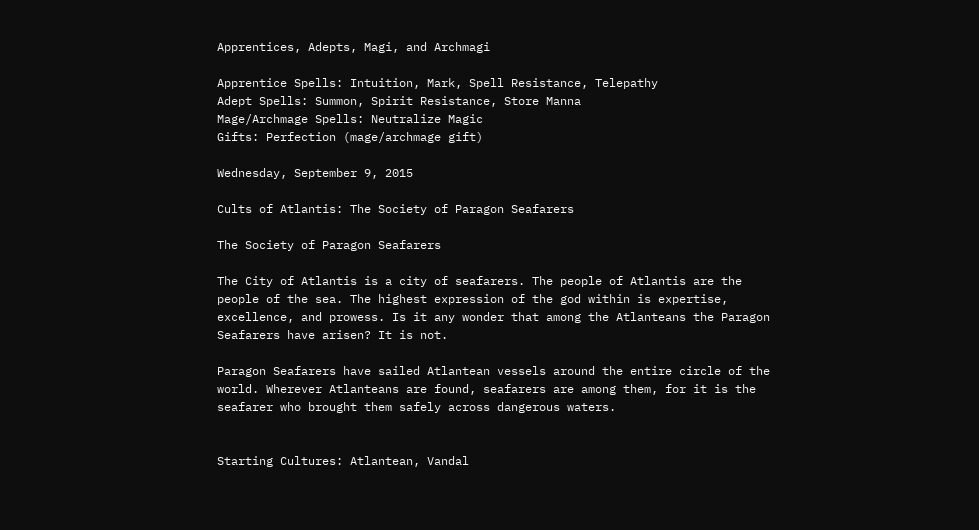Apprentices, Adepts, Magi, and Archmagi

Apprentice Spells: Intuition, Mark, Spell Resistance, Telepathy
Adept Spells: Summon, Spirit Resistance, Store Manna
Mage/Archmage Spells: Neutralize Magic
Gifts: Perfection (mage/archmage gift)

Wednesday, September 9, 2015

Cults of Atlantis: The Society of Paragon Seafarers

The Society of Paragon Seafarers

The City of Atlantis is a city of seafarers. The people of Atlantis are the people of the sea. The highest expression of the god within is expertise, excellence, and prowess. Is it any wonder that among the Atlanteans the Paragon Seafarers have arisen? It is not.

Paragon Seafarers have sailed Atlantean vessels around the entire circle of the world. Wherever Atlanteans are found, seafarers are among them, for it is the seafarer who brought them safely across dangerous waters.


Starting Cultures: Atlantean, Vandal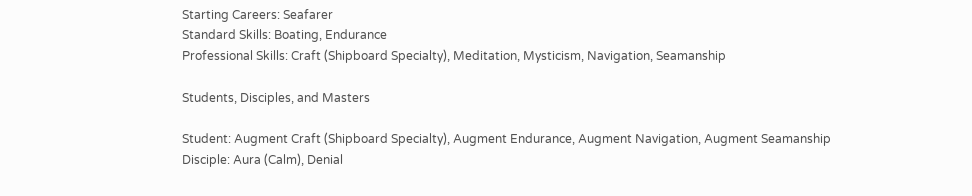Starting Careers: Seafarer
Standard Skills: Boating, Endurance
Professional Skills: Craft (Shipboard Specialty), Meditation, Mysticism, Navigation, Seamanship

Students, Disciples, and Masters

Student: Augment Craft (Shipboard Specialty), Augment Endurance, Augment Navigation, Augment Seamanship
Disciple: Aura (Calm), Denial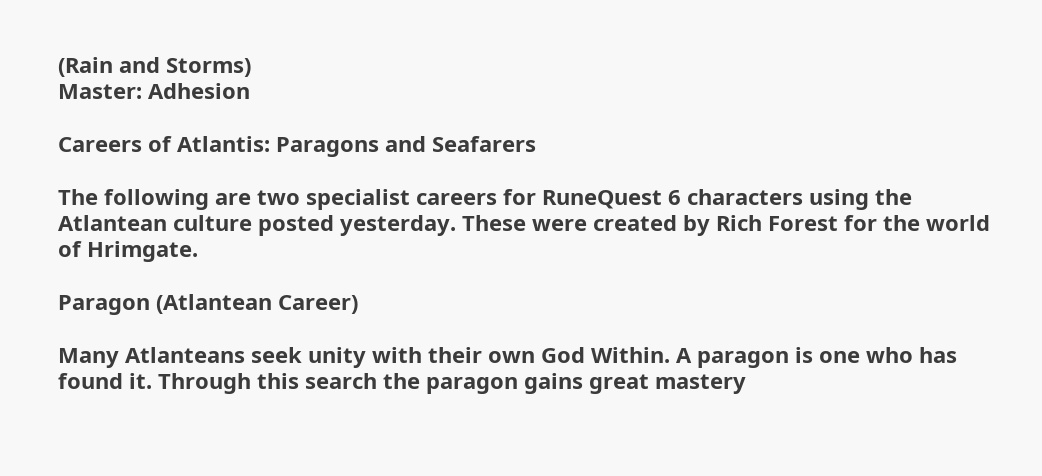(Rain and Storms)
Master: Adhesion

Careers of Atlantis: Paragons and Seafarers

The following are two specialist careers for RuneQuest 6 characters using the Atlantean culture posted yesterday. These were created by Rich Forest for the world of Hrimgate.

Paragon (Atlantean Career)

Many Atlanteans seek unity with their own God Within. A paragon is one who has found it. Through this search the paragon gains great mastery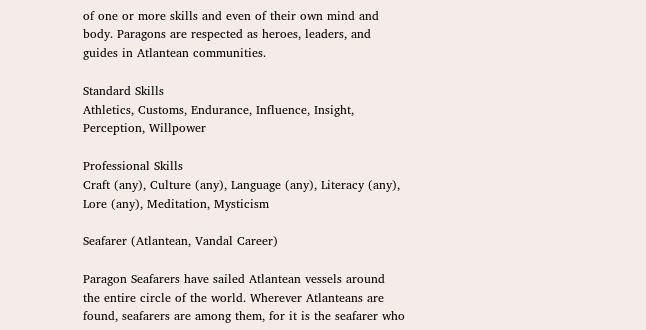of one or more skills and even of their own mind and body. Paragons are respected as heroes, leaders, and guides in Atlantean communities.

Standard Skills
Athletics, Customs, Endurance, Influence, Insight, Perception, Willpower

Professional Skills
Craft (any), Culture (any), Language (any), Literacy (any), Lore (any), Meditation, Mysticism

Seafarer (Atlantean, Vandal Career)

Paragon Seafarers have sailed Atlantean vessels around the entire circle of the world. Wherever Atlanteans are found, seafarers are among them, for it is the seafarer who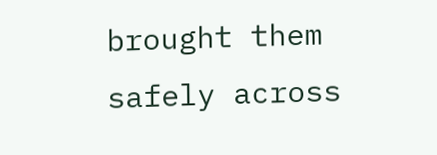brought them safely across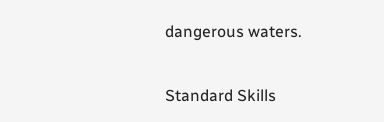dangerous waters.

Standard Skills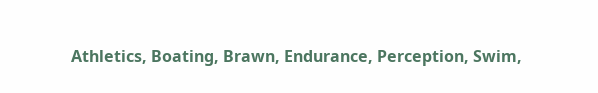Athletics, Boating, Brawn, Endurance, Perception, Swim,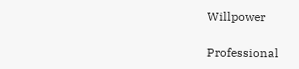Willpower

Professional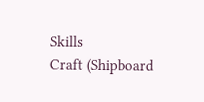Skills
Craft (Shipboard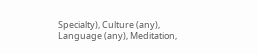Specialty), Culture (any), Language (any), Meditation,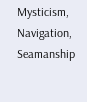Mysticism, Navigation, Seamanship